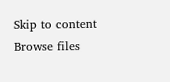Skip to content
Browse files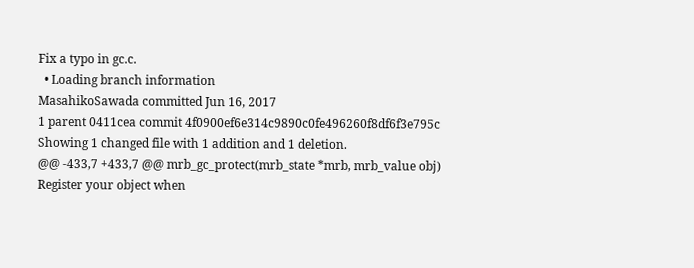Fix a typo in gc.c.
  • Loading branch information
MasahikoSawada committed Jun 16, 2017
1 parent 0411cea commit 4f0900ef6e314c9890c0fe496260f8df6f3e795c
Showing 1 changed file with 1 addition and 1 deletion.
@@ -433,7 +433,7 @@ mrb_gc_protect(mrb_state *mrb, mrb_value obj)
Register your object when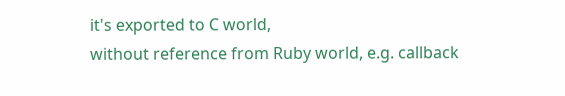it's exported to C world,
without reference from Ruby world, e.g. callback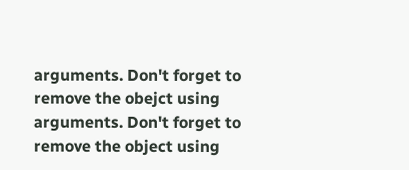arguments. Don't forget to remove the obejct using
arguments. Don't forget to remove the object using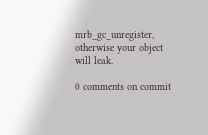mrb_gc_unregister, otherwise your object will leak.

0 comments on commit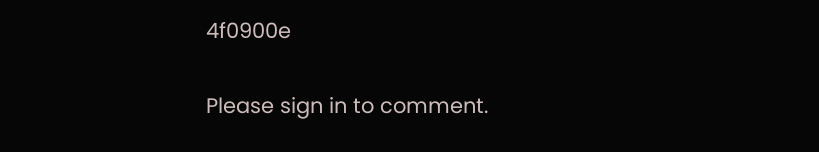4f0900e

Please sign in to comment.